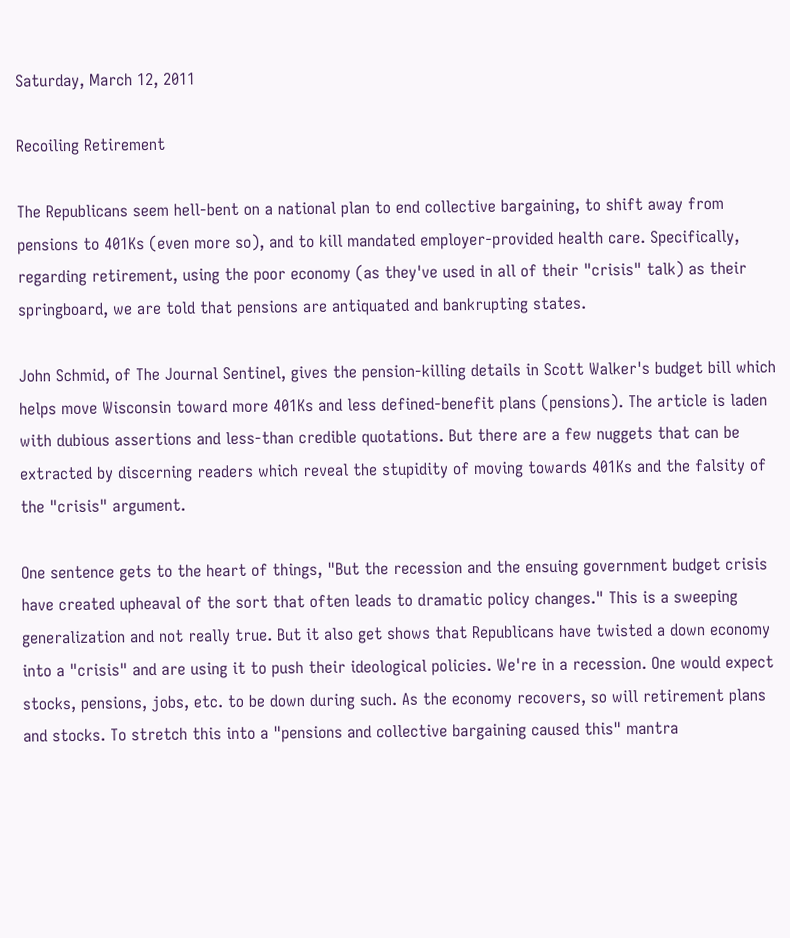Saturday, March 12, 2011

Recoiling Retirement

The Republicans seem hell-bent on a national plan to end collective bargaining, to shift away from pensions to 401Ks (even more so), and to kill mandated employer-provided health care. Specifically, regarding retirement, using the poor economy (as they've used in all of their "crisis" talk) as their springboard, we are told that pensions are antiquated and bankrupting states.

John Schmid, of The Journal Sentinel, gives the pension-killing details in Scott Walker's budget bill which helps move Wisconsin toward more 401Ks and less defined-benefit plans (pensions). The article is laden with dubious assertions and less-than credible quotations. But there are a few nuggets that can be extracted by discerning readers which reveal the stupidity of moving towards 401Ks and the falsity of the "crisis" argument.

One sentence gets to the heart of things, "But the recession and the ensuing government budget crisis have created upheaval of the sort that often leads to dramatic policy changes." This is a sweeping generalization and not really true. But it also get shows that Republicans have twisted a down economy into a "crisis" and are using it to push their ideological policies. We're in a recession. One would expect stocks, pensions, jobs, etc. to be down during such. As the economy recovers, so will retirement plans and stocks. To stretch this into a "pensions and collective bargaining caused this" mantra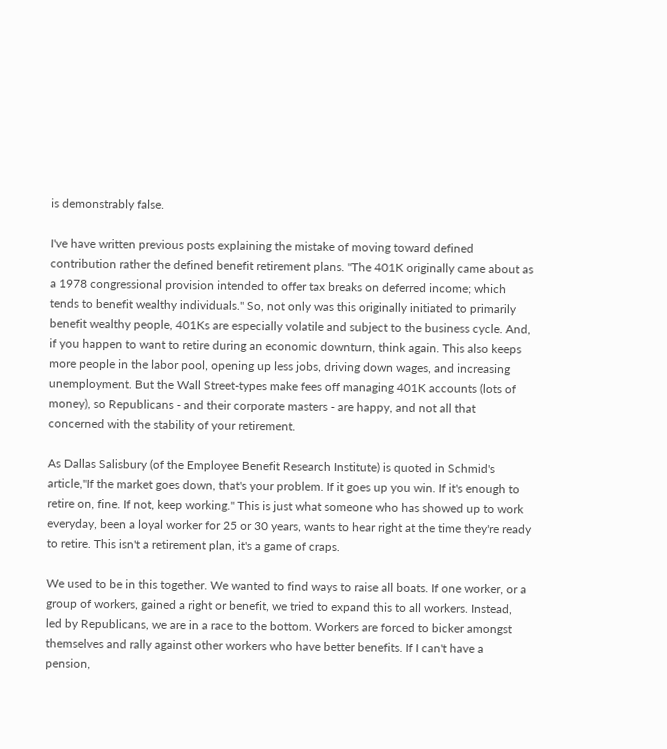is demonstrably false.

I've have written previous posts explaining the mistake of moving toward defined contribution rather the defined benefit retirement plans. "The 401K originally came about as a 1978 congressional provision intended to offer tax breaks on deferred income; which tends to benefit wealthy individuals." So, not only was this originally initiated to primarily benefit wealthy people, 401Ks are especially volatile and subject to the business cycle. And, if you happen to want to retire during an economic downturn, think again. This also keeps more people in the labor pool, opening up less jobs, driving down wages, and increasing unemployment. But the Wall Street-types make fees off managing 401K accounts (lots of money), so Republicans - and their corporate masters - are happy, and not all that concerned with the stability of your retirement.

As Dallas Salisbury (of the Employee Benefit Research Institute) is quoted in Schmid's article,"If the market goes down, that's your problem. If it goes up you win. If it's enough to retire on, fine. If not, keep working." This is just what someone who has showed up to work everyday, been a loyal worker for 25 or 30 years, wants to hear right at the time they're ready to retire. This isn't a retirement plan, it's a game of craps.

We used to be in this together. We wanted to find ways to raise all boats. If one worker, or a group of workers, gained a right or benefit, we tried to expand this to all workers. Instead, led by Republicans, we are in a race to the bottom. Workers are forced to bicker amongst themselves and rally against other workers who have better benefits. If I can't have a pension,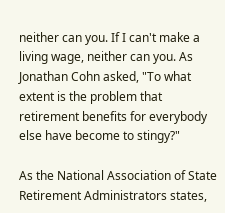neither can you. If I can't make a living wage, neither can you. As Jonathan Cohn asked, "To what extent is the problem that retirement benefits for everybody else have become to stingy?"

As the National Association of State Retirement Administrators states,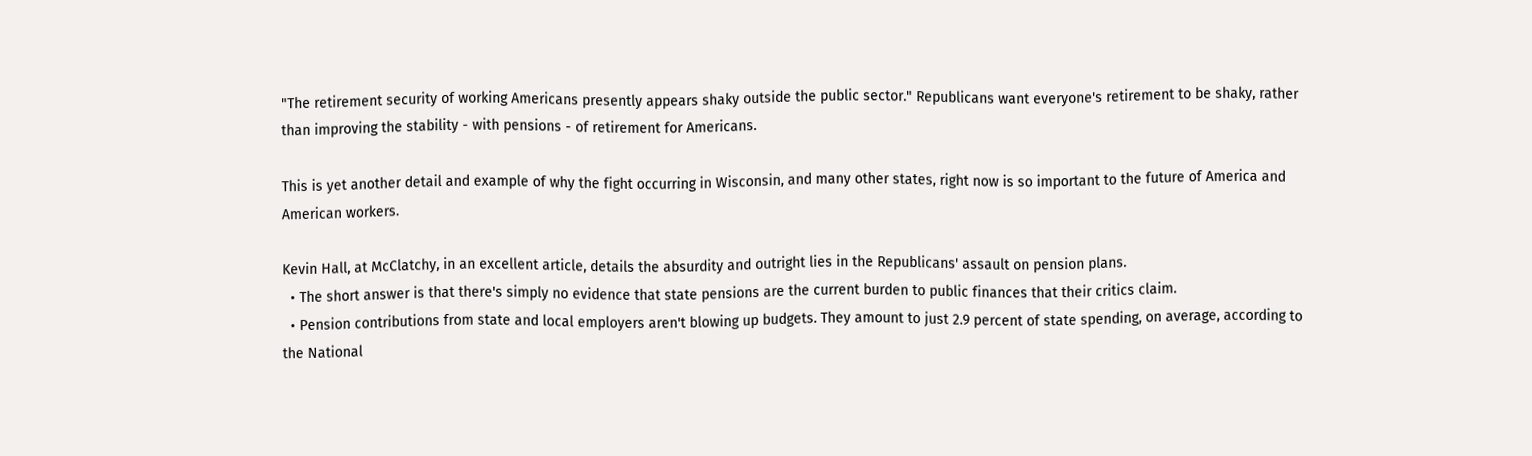"The retirement security of working Americans presently appears shaky outside the public sector." Republicans want everyone's retirement to be shaky, rather than improving the stability - with pensions - of retirement for Americans.

This is yet another detail and example of why the fight occurring in Wisconsin, and many other states, right now is so important to the future of America and American workers.

Kevin Hall, at McClatchy, in an excellent article, details the absurdity and outright lies in the Republicans' assault on pension plans.
  • The short answer is that there's simply no evidence that state pensions are the current burden to public finances that their critics claim.
  • Pension contributions from state and local employers aren't blowing up budgets. They amount to just 2.9 percent of state spending, on average, according to the National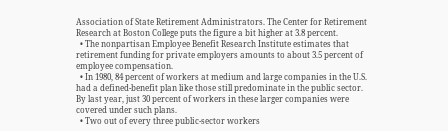Association of State Retirement Administrators. The Center for Retirement Research at Boston College puts the figure a bit higher at 3.8 percent.
  • The nonpartisan Employee Benefit Research Institute estimates that retirement funding for private employers amounts to about 3.5 percent of employee compensation.
  • In 1980, 84 percent of workers at medium and large companies in the U.S. had a defined-benefit plan like those still predominate in the public sector. By last year, just 30 percent of workers in these larger companies were covered under such plans.
  • Two out of every three public-sector workers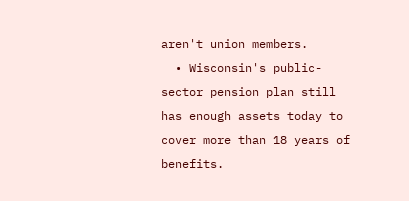aren't union members.
  • Wisconsin's public-sector pension plan still has enough assets today to cover more than 18 years of benefits.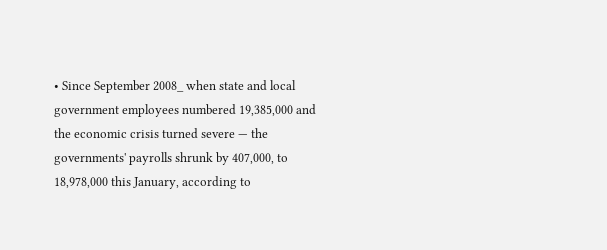• Since September 2008_ when state and local government employees numbered 19,385,000 and the economic crisis turned severe — the governments' payrolls shrunk by 407,000, to 18,978,000 this January, according to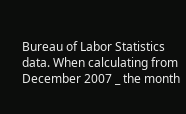Bureau of Labor Statistics data. When calculating from December 2007 _ the month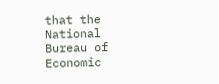that the National Bureau of Economic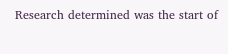Research determined was the start of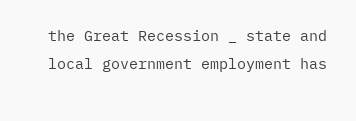the Great Recession _ state and local government employment has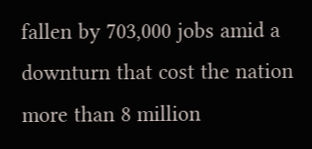fallen by 703,000 jobs amid a downturn that cost the nation more than 8 million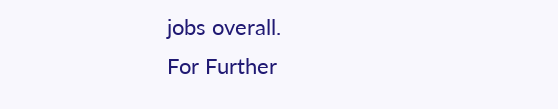jobs overall.
For Further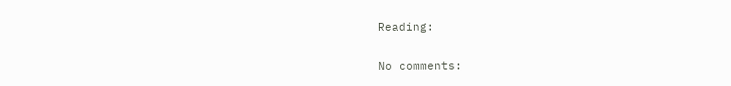Reading:

No comments: